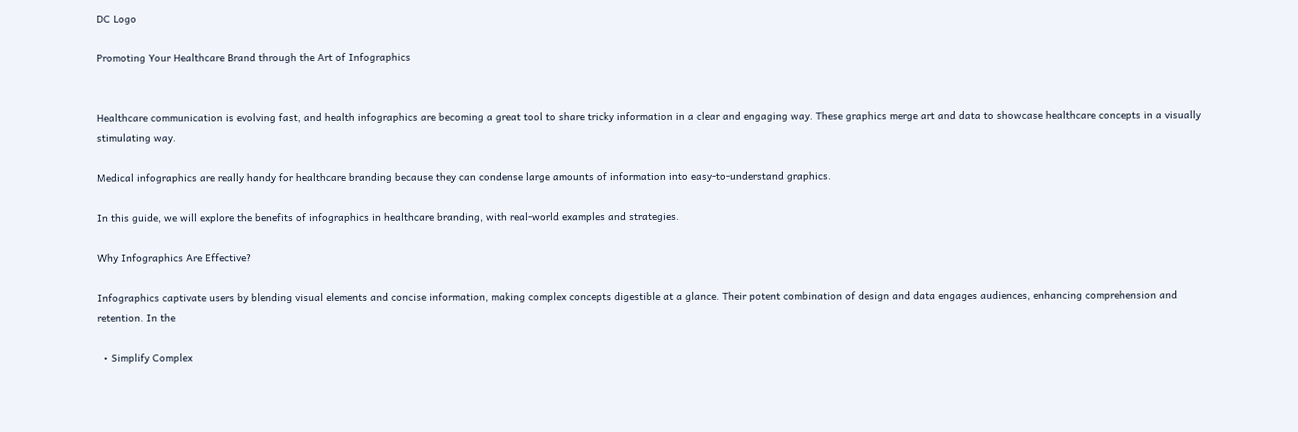DC Logo

Promoting Your Healthcare Brand through the Art of Infographics


Healthcare communication is evolving fast, and health infographics are becoming a great tool to share tricky information in a clear and engaging way. These graphics merge art and data to showcase healthcare concepts in a visually stimulating way.

Medical infographics are really handy for healthcare branding because they can condense large amounts of information into easy-to-understand graphics.

In this guide, we will explore the benefits of infographics in healthcare branding, with real-world examples and strategies.

Why Infographics Are Effective?

Infographics captivate users by blending visual elements and concise information, making complex concepts digestible at a glance. Their potent combination of design and data engages audiences, enhancing comprehension and retention. In the

  • Simplify Complex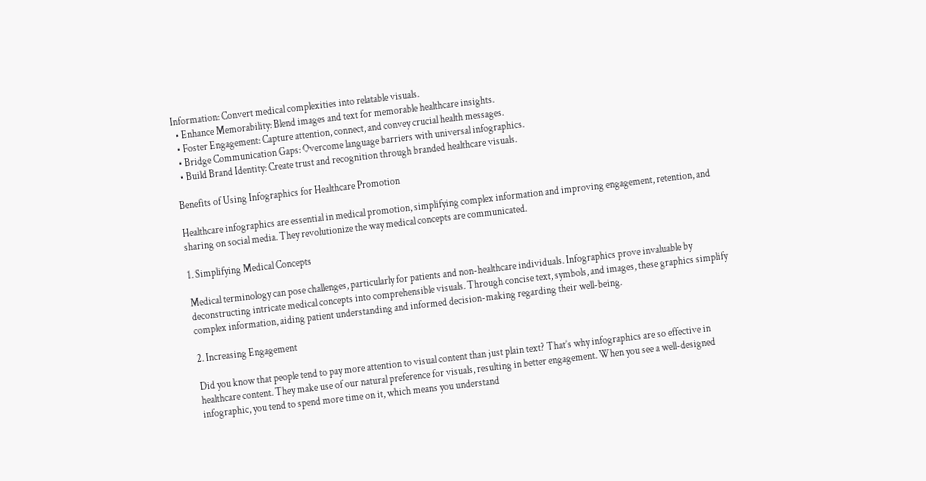Information: Convert medical complexities into relatable visuals.
  • Enhance Memorability: Blend images and text for memorable healthcare insights.
  • Foster Engagement: Capture attention, connect, and convey crucial health messages.
  • Bridge Communication Gaps: Overcome language barriers with universal infographics.
  • Build Brand Identity: Create trust and recognition through branded healthcare visuals.

Benefits of Using Infographics for Healthcare Promotion

Healthcare infographics are essential in medical promotion, simplifying complex information and improving engagement, retention, and sharing on social media. They revolutionize the way medical concepts are communicated.

1. Simplifying Medical Concepts

Medical terminology can pose challenges, particularly for patients and non-healthcare individuals. Infographics prove invaluable by deconstructing intricate medical concepts into comprehensible visuals. Through concise text, symbols, and images, these graphics simplify complex information, aiding patient understanding and informed decision-making regarding their well-being.

2. Increasing Engagement

Did you know that people tend to pay more attention to visual content than just plain text? That’s why infographics are so effective in healthcare content. They make use of our natural preference for visuals, resulting in better engagement. When you see a well-designed infographic, you tend to spend more time on it, which means you understand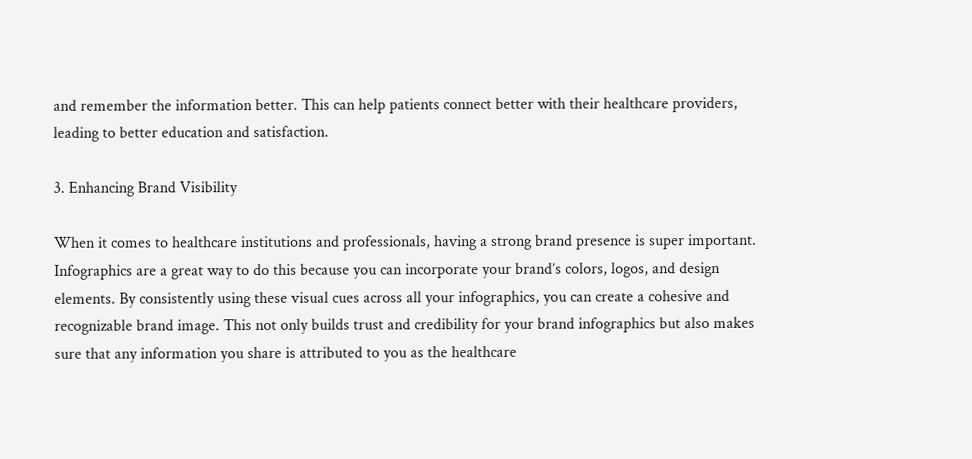and remember the information better. This can help patients connect better with their healthcare providers, leading to better education and satisfaction.

3. Enhancing Brand Visibility

When it comes to healthcare institutions and professionals, having a strong brand presence is super important. Infographics are a great way to do this because you can incorporate your brand’s colors, logos, and design elements. By consistently using these visual cues across all your infographics, you can create a cohesive and recognizable brand image. This not only builds trust and credibility for your brand infographics but also makes sure that any information you share is attributed to you as the healthcare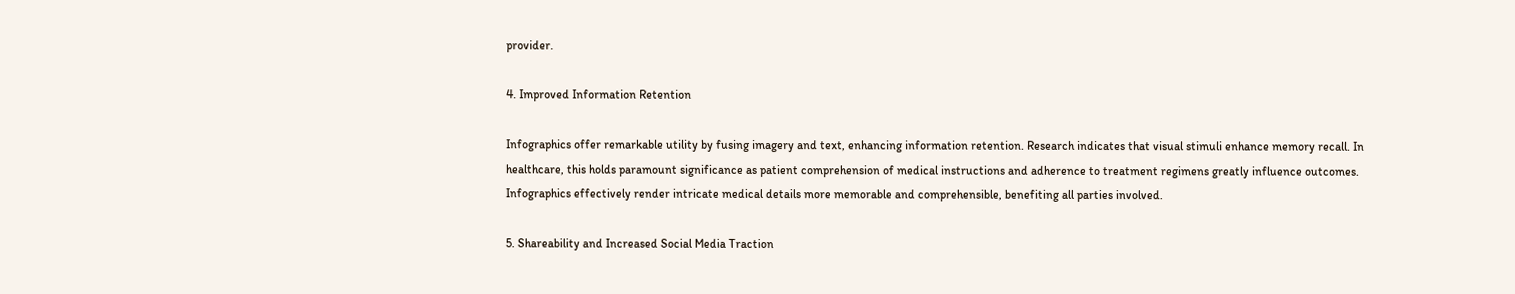provider.

4. Improved Information Retention

Infographics offer remarkable utility by fusing imagery and text, enhancing information retention. Research indicates that visual stimuli enhance memory recall. In healthcare, this holds paramount significance as patient comprehension of medical instructions and adherence to treatment regimens greatly influence outcomes. Infographics effectively render intricate medical details more memorable and comprehensible, benefiting all parties involved.

5. Shareability and Increased Social Media Traction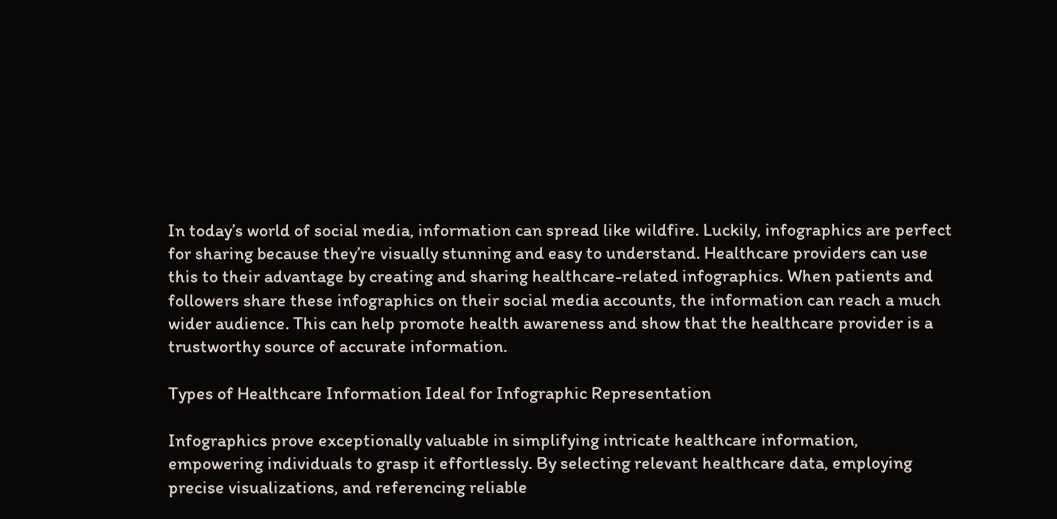In today’s world of social media, information can spread like wildfire. Luckily, infographics are perfect for sharing because they’re visually stunning and easy to understand. Healthcare providers can use this to their advantage by creating and sharing healthcare-related infographics. When patients and followers share these infographics on their social media accounts, the information can reach a much wider audience. This can help promote health awareness and show that the healthcare provider is a trustworthy source of accurate information.

Types of Healthcare Information Ideal for Infographic Representation

Infographics prove exceptionally valuable in simplifying intricate healthcare information, empowering individuals to grasp it effortlessly. By selecting relevant healthcare data, employing precise visualizations, and referencing reliable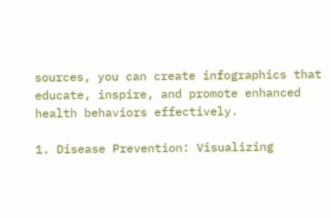sources, you can create infographics that educate, inspire, and promote enhanced health behaviors effectively.

1. Disease Prevention: Visualizing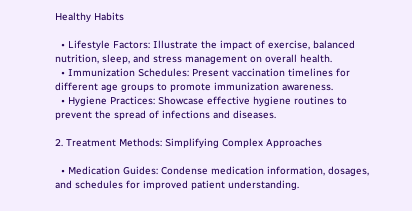Healthy Habits

  • Lifestyle Factors: Illustrate the impact of exercise, balanced nutrition, sleep, and stress management on overall health.
  • Immunization Schedules: Present vaccination timelines for different age groups to promote immunization awareness.
  • Hygiene Practices: Showcase effective hygiene routines to prevent the spread of infections and diseases.

2. Treatment Methods: Simplifying Complex Approaches

  • Medication Guides: Condense medication information, dosages, and schedules for improved patient understanding.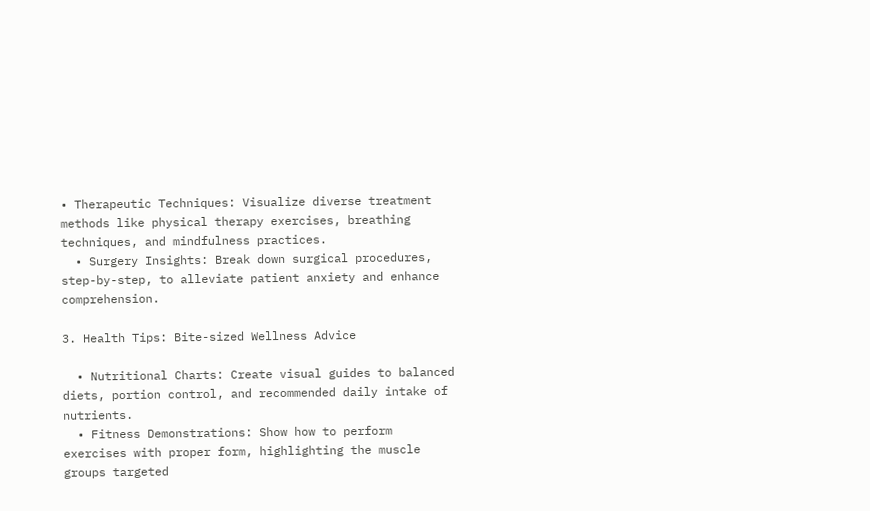• Therapeutic Techniques: Visualize diverse treatment methods like physical therapy exercises, breathing techniques, and mindfulness practices.
  • Surgery Insights: Break down surgical procedures, step-by-step, to alleviate patient anxiety and enhance comprehension.

3. Health Tips: Bite-sized Wellness Advice

  • Nutritional Charts: Create visual guides to balanced diets, portion control, and recommended daily intake of nutrients.
  • Fitness Demonstrations: Show how to perform exercises with proper form, highlighting the muscle groups targeted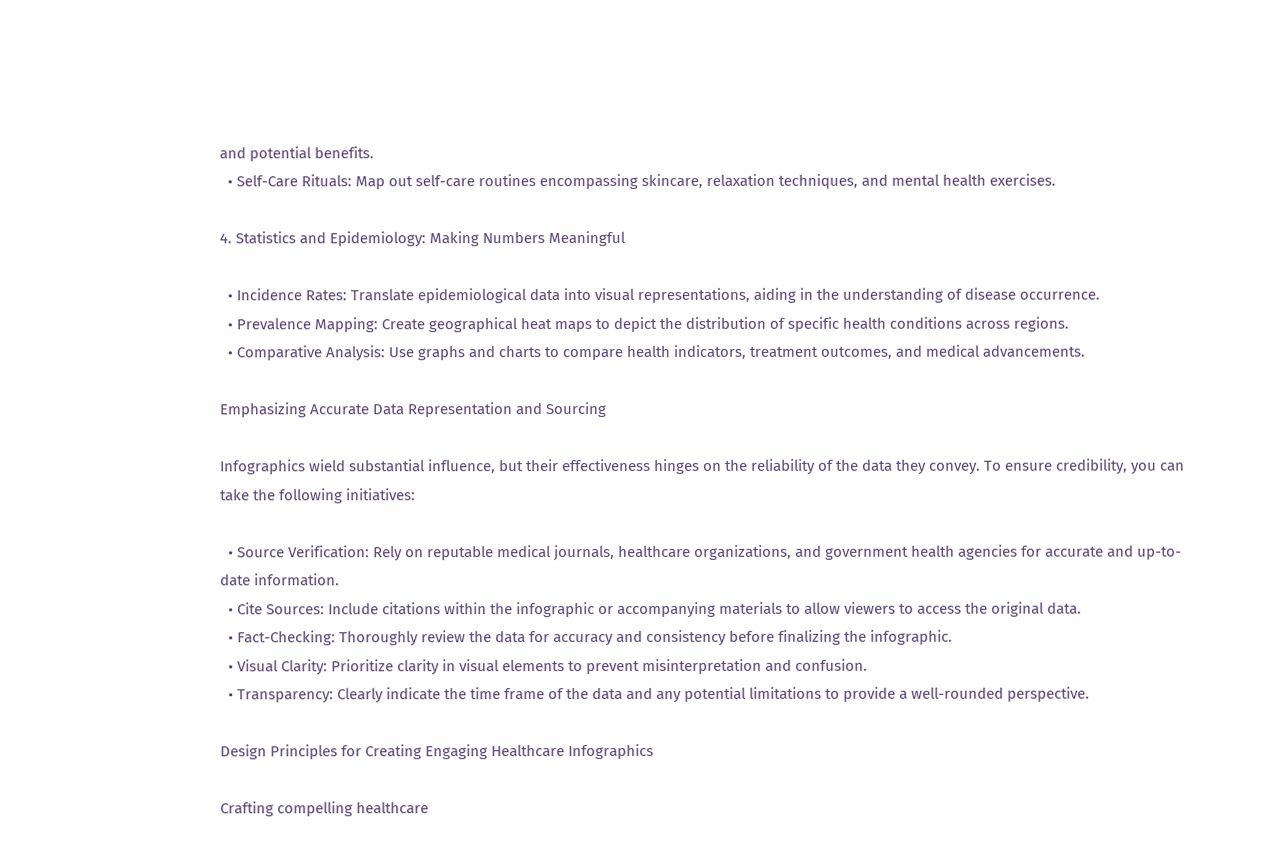and potential benefits.
  • Self-Care Rituals: Map out self-care routines encompassing skincare, relaxation techniques, and mental health exercises.

4. Statistics and Epidemiology: Making Numbers Meaningful

  • Incidence Rates: Translate epidemiological data into visual representations, aiding in the understanding of disease occurrence.
  • Prevalence Mapping: Create geographical heat maps to depict the distribution of specific health conditions across regions.
  • Comparative Analysis: Use graphs and charts to compare health indicators, treatment outcomes, and medical advancements.

Emphasizing Accurate Data Representation and Sourcing

Infographics wield substantial influence, but their effectiveness hinges on the reliability of the data they convey. To ensure credibility, you can take the following initiatives:

  • Source Verification: Rely on reputable medical journals, healthcare organizations, and government health agencies for accurate and up-to-date information.
  • Cite Sources: Include citations within the infographic or accompanying materials to allow viewers to access the original data.
  • Fact-Checking: Thoroughly review the data for accuracy and consistency before finalizing the infographic.
  • Visual Clarity: Prioritize clarity in visual elements to prevent misinterpretation and confusion.
  • Transparency: Clearly indicate the time frame of the data and any potential limitations to provide a well-rounded perspective.

Design Principles for Creating Engaging Healthcare Infographics

Crafting compelling healthcare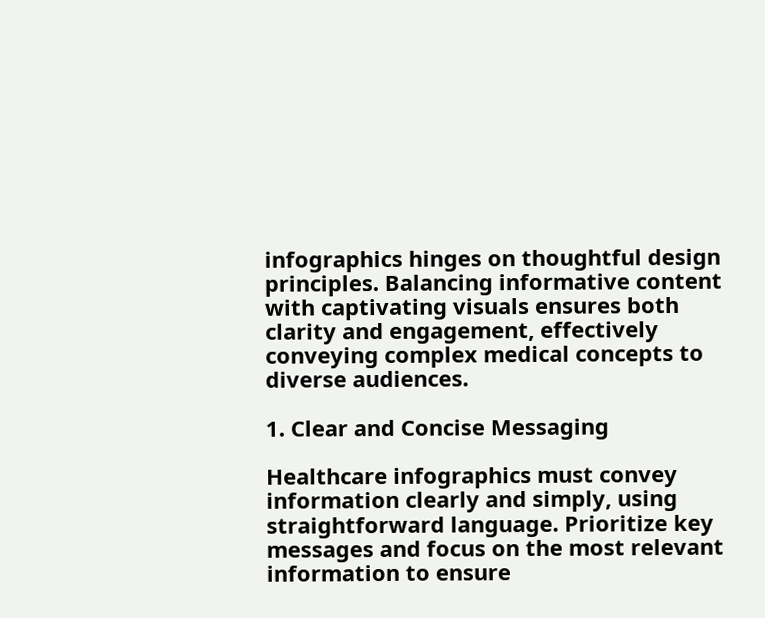infographics hinges on thoughtful design principles. Balancing informative content with captivating visuals ensures both clarity and engagement, effectively conveying complex medical concepts to diverse audiences.

1. Clear and Concise Messaging

Healthcare infographics must convey information clearly and simply, using straightforward language. Prioritize key messages and focus on the most relevant information to ensure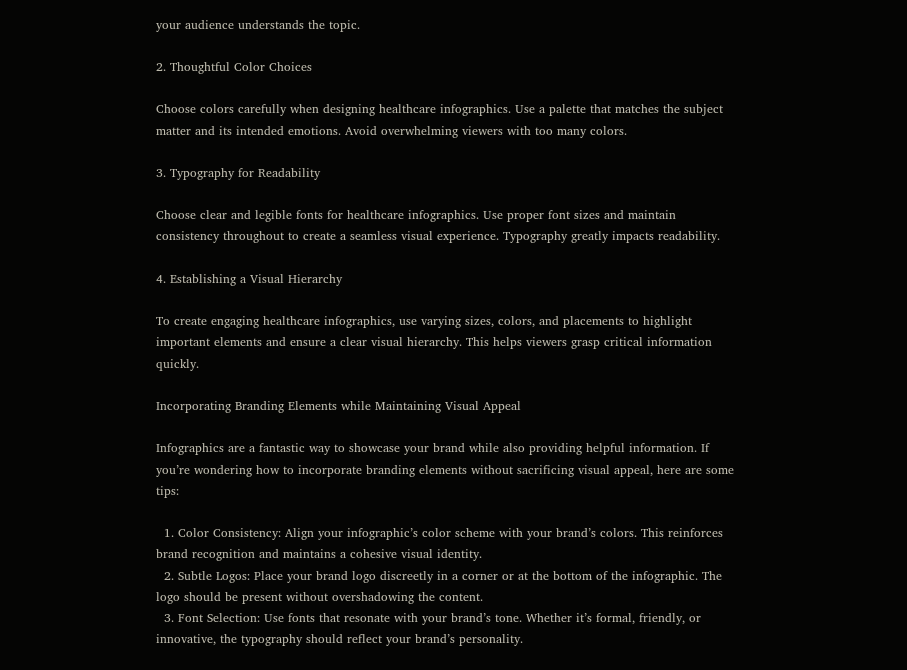your audience understands the topic.

2. Thoughtful Color Choices

Choose colors carefully when designing healthcare infographics. Use a palette that matches the subject matter and its intended emotions. Avoid overwhelming viewers with too many colors.

3. Typography for Readability

Choose clear and legible fonts for healthcare infographics. Use proper font sizes and maintain consistency throughout to create a seamless visual experience. Typography greatly impacts readability.

4. Establishing a Visual Hierarchy

To create engaging healthcare infographics, use varying sizes, colors, and placements to highlight important elements and ensure a clear visual hierarchy. This helps viewers grasp critical information quickly.

Incorporating Branding Elements while Maintaining Visual Appeal

Infographics are a fantastic way to showcase your brand while also providing helpful information. If you’re wondering how to incorporate branding elements without sacrificing visual appeal, here are some tips:

  1. Color Consistency: Align your infographic’s color scheme with your brand’s colors. This reinforces brand recognition and maintains a cohesive visual identity.
  2. Subtle Logos: Place your brand logo discreetly in a corner or at the bottom of the infographic. The logo should be present without overshadowing the content.
  3. Font Selection: Use fonts that resonate with your brand’s tone. Whether it’s formal, friendly, or innovative, the typography should reflect your brand’s personality.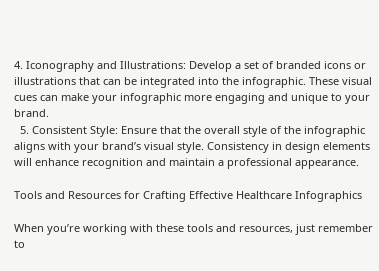4. Iconography and Illustrations: Develop a set of branded icons or illustrations that can be integrated into the infographic. These visual cues can make your infographic more engaging and unique to your brand.
  5. Consistent Style: Ensure that the overall style of the infographic aligns with your brand’s visual style. Consistency in design elements will enhance recognition and maintain a professional appearance.

Tools and Resources for Crafting Effective Healthcare Infographics

When you’re working with these tools and resources, just remember to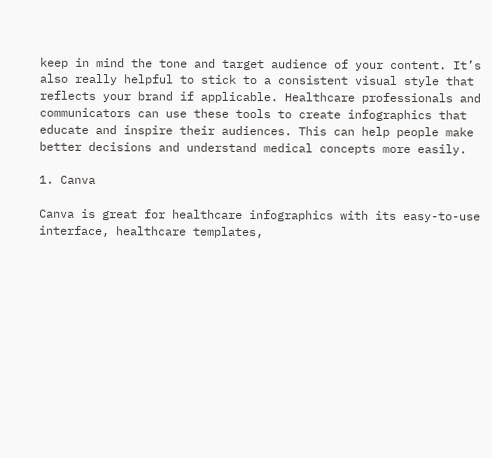keep in mind the tone and target audience of your content. It’s also really helpful to stick to a consistent visual style that reflects your brand if applicable. Healthcare professionals and communicators can use these tools to create infographics that educate and inspire their audiences. This can help people make better decisions and understand medical concepts more easily.

1. Canva

Canva is great for healthcare infographics with its easy-to-use interface, healthcare templates,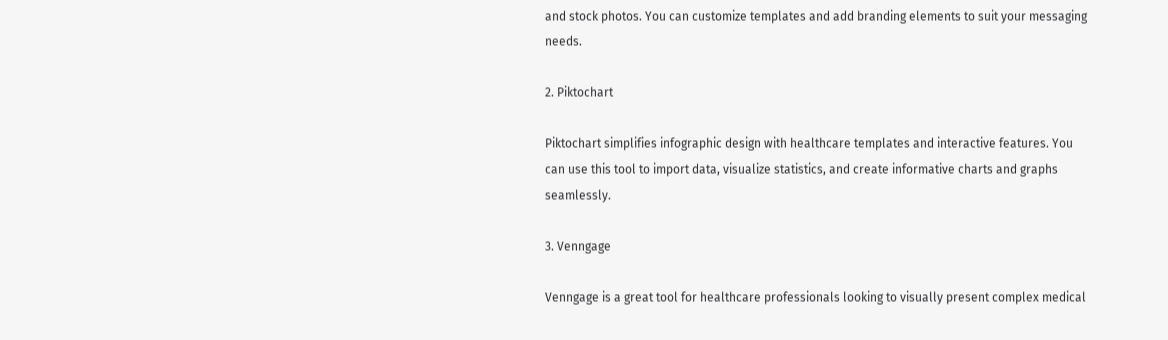and stock photos. You can customize templates and add branding elements to suit your messaging needs.

2. Piktochart

Piktochart simplifies infographic design with healthcare templates and interactive features. You can use this tool to import data, visualize statistics, and create informative charts and graphs seamlessly.

3. Venngage

Venngage is a great tool for healthcare professionals looking to visually present complex medical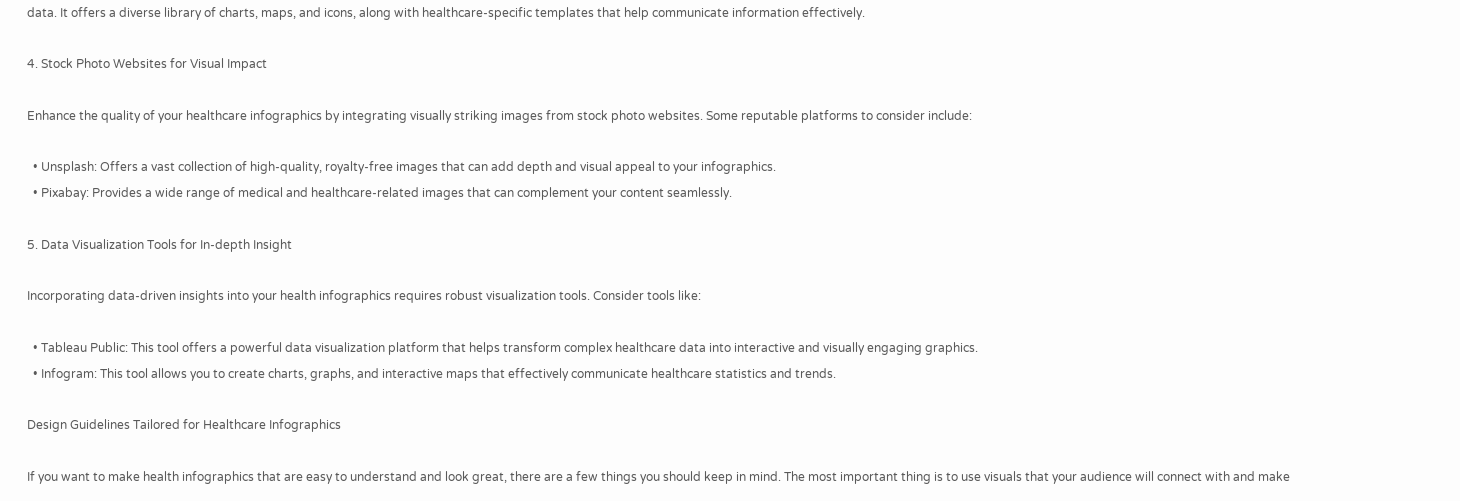data. It offers a diverse library of charts, maps, and icons, along with healthcare-specific templates that help communicate information effectively.

4. Stock Photo Websites for Visual Impact

Enhance the quality of your healthcare infographics by integrating visually striking images from stock photo websites. Some reputable platforms to consider include:

  • Unsplash: Offers a vast collection of high-quality, royalty-free images that can add depth and visual appeal to your infographics.
  • Pixabay: Provides a wide range of medical and healthcare-related images that can complement your content seamlessly.

5. Data Visualization Tools for In-depth Insight

Incorporating data-driven insights into your health infographics requires robust visualization tools. Consider tools like:

  • Tableau Public: This tool offers a powerful data visualization platform that helps transform complex healthcare data into interactive and visually engaging graphics.
  • Infogram: This tool allows you to create charts, graphs, and interactive maps that effectively communicate healthcare statistics and trends.

Design Guidelines Tailored for Healthcare Infographics

If you want to make health infographics that are easy to understand and look great, there are a few things you should keep in mind. The most important thing is to use visuals that your audience will connect with and make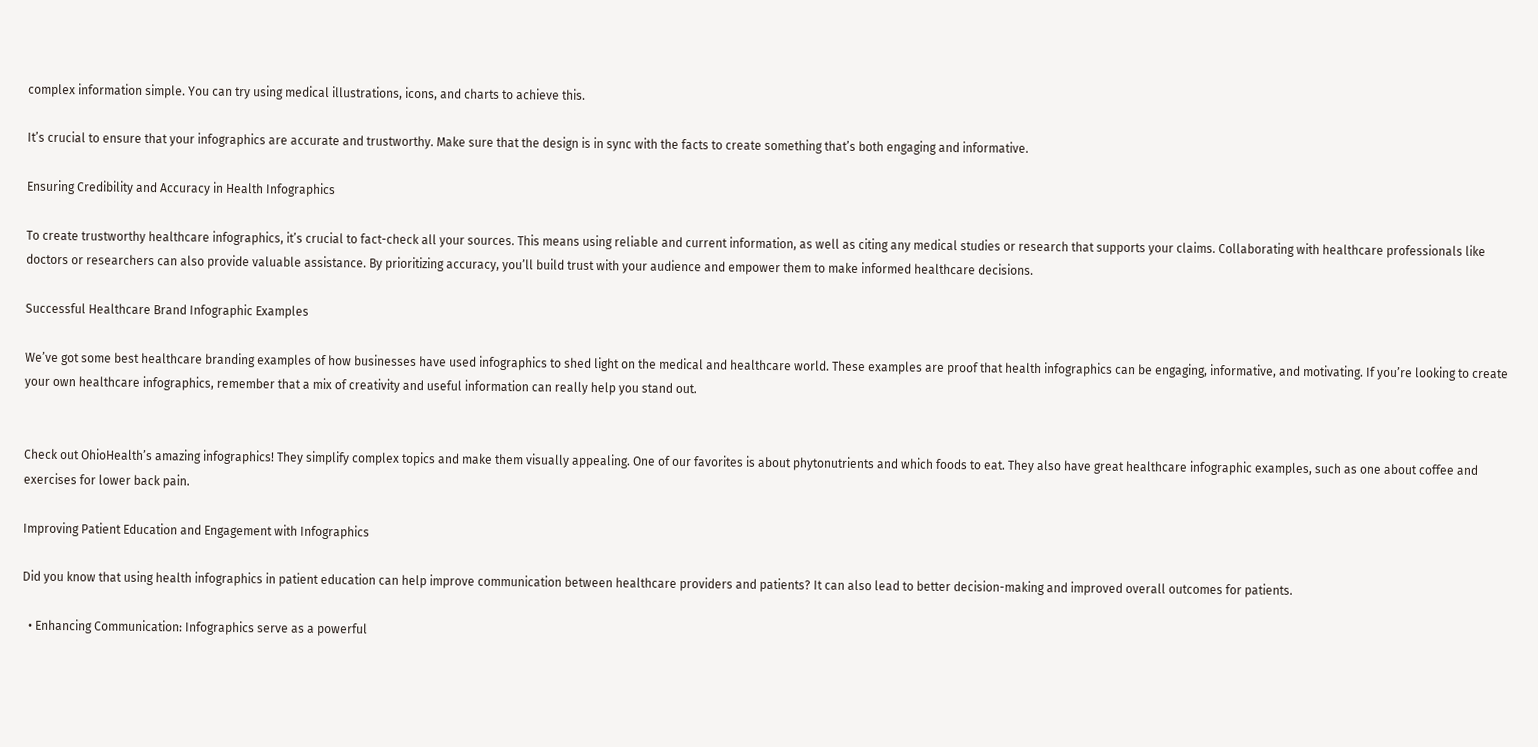complex information simple. You can try using medical illustrations, icons, and charts to achieve this.

It’s crucial to ensure that your infographics are accurate and trustworthy. Make sure that the design is in sync with the facts to create something that’s both engaging and informative.

Ensuring Credibility and Accuracy in Health Infographics

To create trustworthy healthcare infographics, it’s crucial to fact-check all your sources. This means using reliable and current information, as well as citing any medical studies or research that supports your claims. Collaborating with healthcare professionals like doctors or researchers can also provide valuable assistance. By prioritizing accuracy, you’ll build trust with your audience and empower them to make informed healthcare decisions.

Successful Healthcare Brand Infographic Examples

We’ve got some best healthcare branding examples of how businesses have used infographics to shed light on the medical and healthcare world. These examples are proof that health infographics can be engaging, informative, and motivating. If you’re looking to create your own healthcare infographics, remember that a mix of creativity and useful information can really help you stand out.


Check out OhioHealth’s amazing infographics! They simplify complex topics and make them visually appealing. One of our favorites is about phytonutrients and which foods to eat. They also have great healthcare infographic examples, such as one about coffee and exercises for lower back pain.

Improving Patient Education and Engagement with Infographics

Did you know that using health infographics in patient education can help improve communication between healthcare providers and patients? It can also lead to better decision-making and improved overall outcomes for patients.

  • Enhancing Communication: Infographics serve as a powerful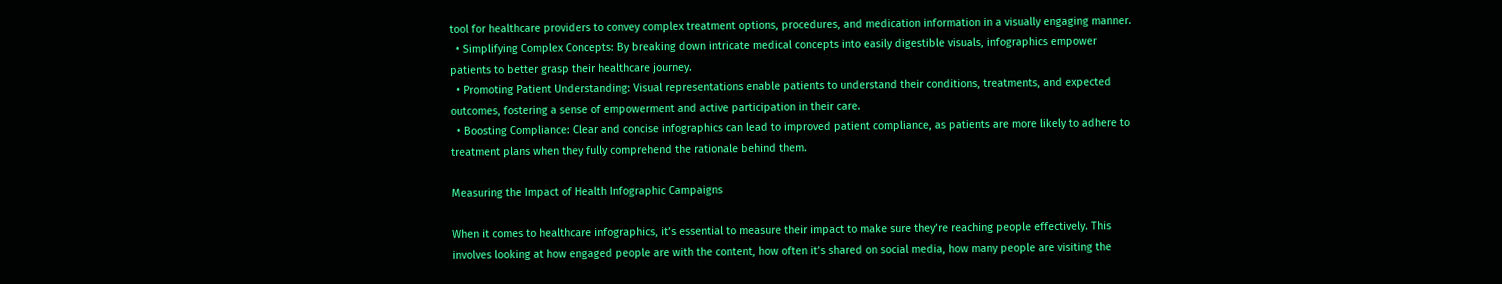tool for healthcare providers to convey complex treatment options, procedures, and medication information in a visually engaging manner.
  • Simplifying Complex Concepts: By breaking down intricate medical concepts into easily digestible visuals, infographics empower patients to better grasp their healthcare journey.
  • Promoting Patient Understanding: Visual representations enable patients to understand their conditions, treatments, and expected outcomes, fostering a sense of empowerment and active participation in their care.
  • Boosting Compliance: Clear and concise infographics can lead to improved patient compliance, as patients are more likely to adhere to treatment plans when they fully comprehend the rationale behind them.

Measuring the Impact of Health Infographic Campaigns

When it comes to healthcare infographics, it’s essential to measure their impact to make sure they’re reaching people effectively. This involves looking at how engaged people are with the content, how often it’s shared on social media, how many people are visiting the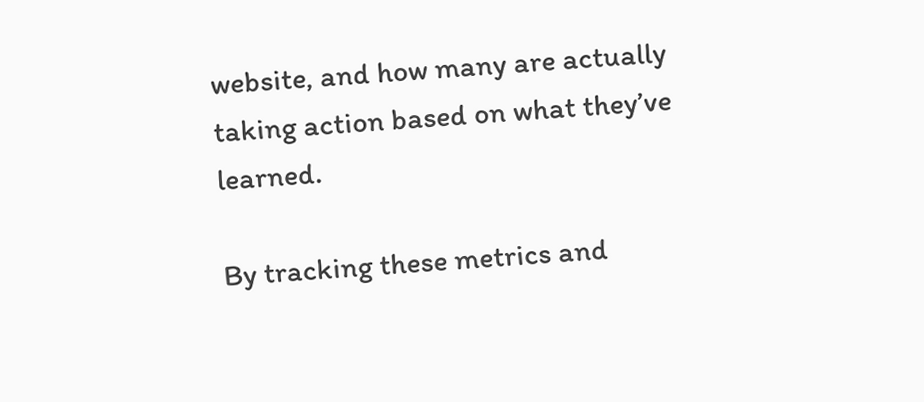website, and how many are actually taking action based on what they’ve learned.

By tracking these metrics and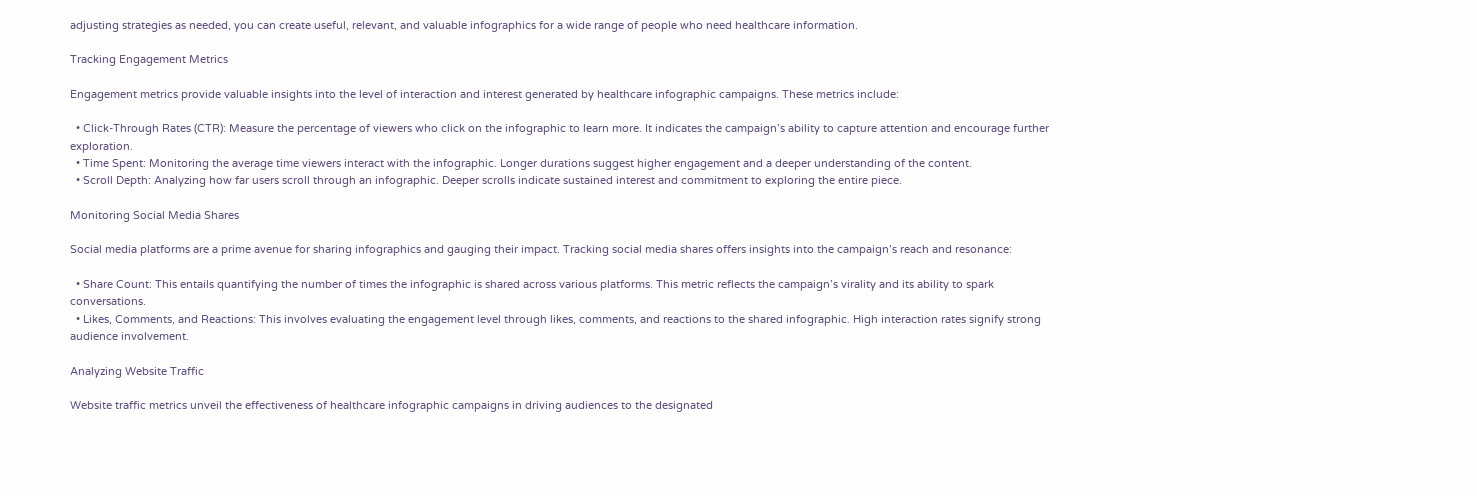adjusting strategies as needed, you can create useful, relevant, and valuable infographics for a wide range of people who need healthcare information.

Tracking Engagement Metrics

Engagement metrics provide valuable insights into the level of interaction and interest generated by healthcare infographic campaigns. These metrics include:

  • Click-Through Rates (CTR): Measure the percentage of viewers who click on the infographic to learn more. It indicates the campaign’s ability to capture attention and encourage further exploration.
  • Time Spent: Monitoring the average time viewers interact with the infographic. Longer durations suggest higher engagement and a deeper understanding of the content.
  • Scroll Depth: Analyzing how far users scroll through an infographic. Deeper scrolls indicate sustained interest and commitment to exploring the entire piece.

Monitoring Social Media Shares

Social media platforms are a prime avenue for sharing infographics and gauging their impact. Tracking social media shares offers insights into the campaign’s reach and resonance:

  • Share Count: This entails quantifying the number of times the infographic is shared across various platforms. This metric reflects the campaign’s virality and its ability to spark conversations.
  • Likes, Comments, and Reactions: This involves evaluating the engagement level through likes, comments, and reactions to the shared infographic. High interaction rates signify strong audience involvement.

Analyzing Website Traffic

Website traffic metrics unveil the effectiveness of healthcare infographic campaigns in driving audiences to the designated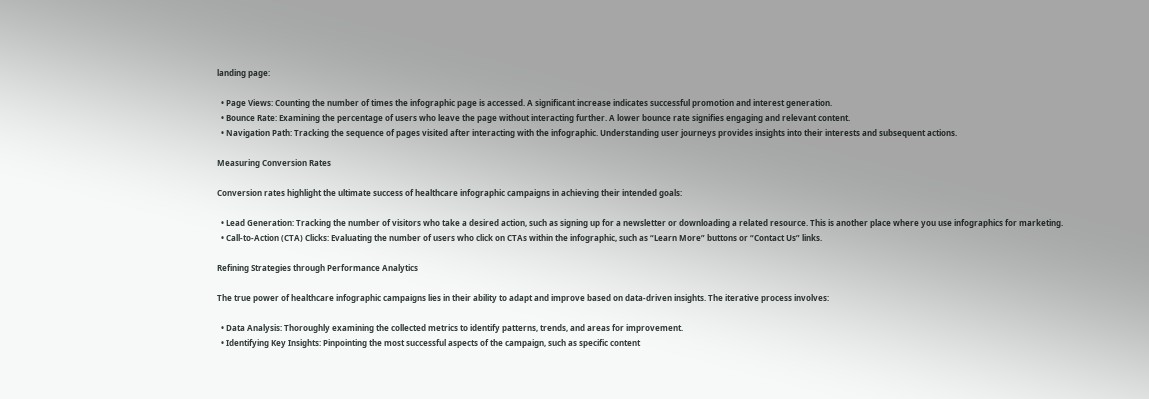landing page:

  • Page Views: Counting the number of times the infographic page is accessed. A significant increase indicates successful promotion and interest generation.
  • Bounce Rate: Examining the percentage of users who leave the page without interacting further. A lower bounce rate signifies engaging and relevant content.
  • Navigation Path: Tracking the sequence of pages visited after interacting with the infographic. Understanding user journeys provides insights into their interests and subsequent actions.

Measuring Conversion Rates

Conversion rates highlight the ultimate success of healthcare infographic campaigns in achieving their intended goals:

  • Lead Generation: Tracking the number of visitors who take a desired action, such as signing up for a newsletter or downloading a related resource. This is another place where you use infographics for marketing.
  • Call-to-Action (CTA) Clicks: Evaluating the number of users who click on CTAs within the infographic, such as “Learn More” buttons or “Contact Us” links.

Refining Strategies through Performance Analytics

The true power of healthcare infographic campaigns lies in their ability to adapt and improve based on data-driven insights. The iterative process involves:

  • Data Analysis: Thoroughly examining the collected metrics to identify patterns, trends, and areas for improvement.
  • Identifying Key Insights: Pinpointing the most successful aspects of the campaign, such as specific content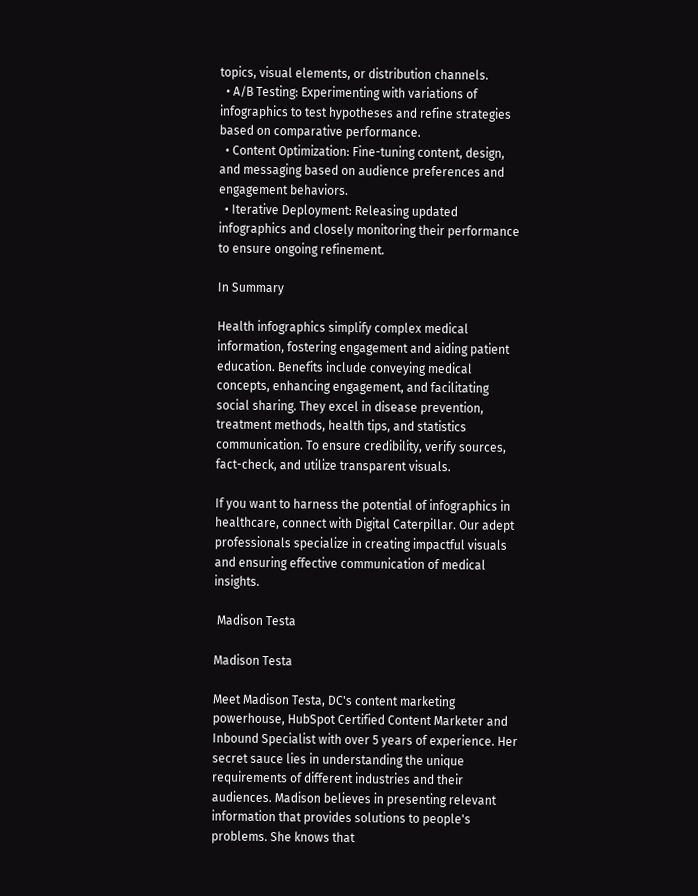topics, visual elements, or distribution channels.
  • A/B Testing: Experimenting with variations of infographics to test hypotheses and refine strategies based on comparative performance.
  • Content Optimization: Fine-tuning content, design, and messaging based on audience preferences and engagement behaviors.
  • Iterative Deployment: Releasing updated infographics and closely monitoring their performance to ensure ongoing refinement.

In Summary

Health infographics simplify complex medical information, fostering engagement and aiding patient education. Benefits include conveying medical concepts, enhancing engagement, and facilitating social sharing. They excel in disease prevention, treatment methods, health tips, and statistics communication. To ensure credibility, verify sources, fact-check, and utilize transparent visuals.

If you want to harness the potential of infographics in healthcare, connect with Digital Caterpillar. Our adept professionals specialize in creating impactful visuals and ensuring effective communication of medical insights.

 Madison Testa

Madison Testa

Meet Madison Testa, DC's content marketing powerhouse, HubSpot Certified Content Marketer and Inbound Specialist with over 5 years of experience. Her secret sauce lies in understanding the unique requirements of different industries and their audiences. Madison believes in presenting relevant information that provides solutions to people's problems. She knows that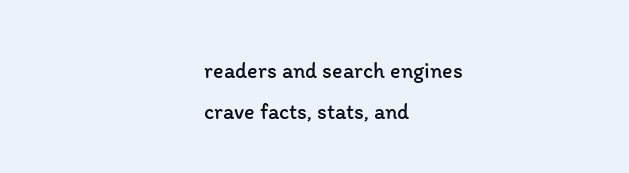readers and search engines crave facts, stats, and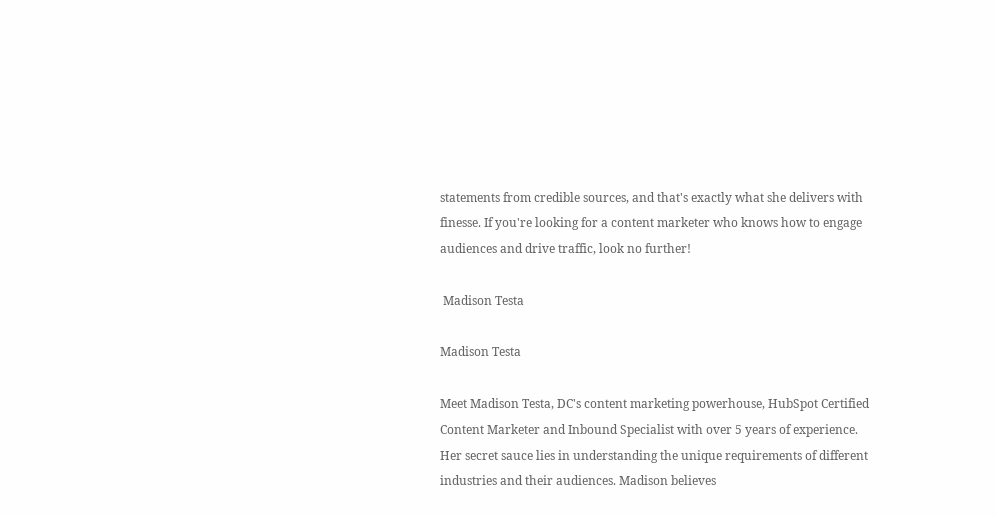statements from credible sources, and that's exactly what she delivers with finesse. If you're looking for a content marketer who knows how to engage audiences and drive traffic, look no further!

 Madison Testa

Madison Testa

Meet Madison Testa, DC's content marketing powerhouse, HubSpot Certified Content Marketer and Inbound Specialist with over 5 years of experience. Her secret sauce lies in understanding the unique requirements of different industries and their audiences. Madison believes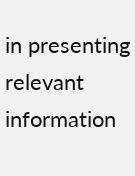in presenting relevant information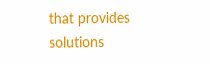that provides solutions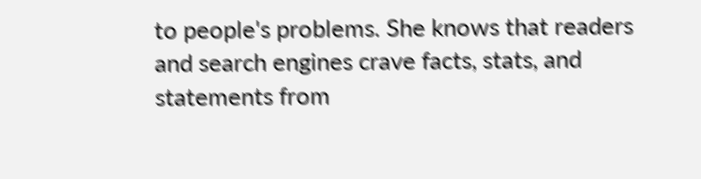to people's problems. She knows that readers and search engines crave facts, stats, and statements from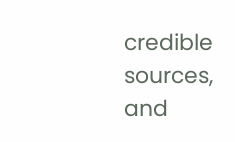credible sources, and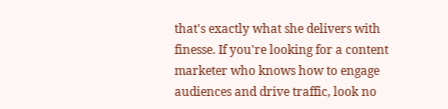that's exactly what she delivers with finesse. If you're looking for a content marketer who knows how to engage audiences and drive traffic, look no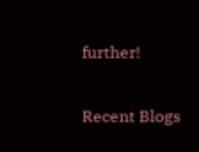further!

Recent Blogs